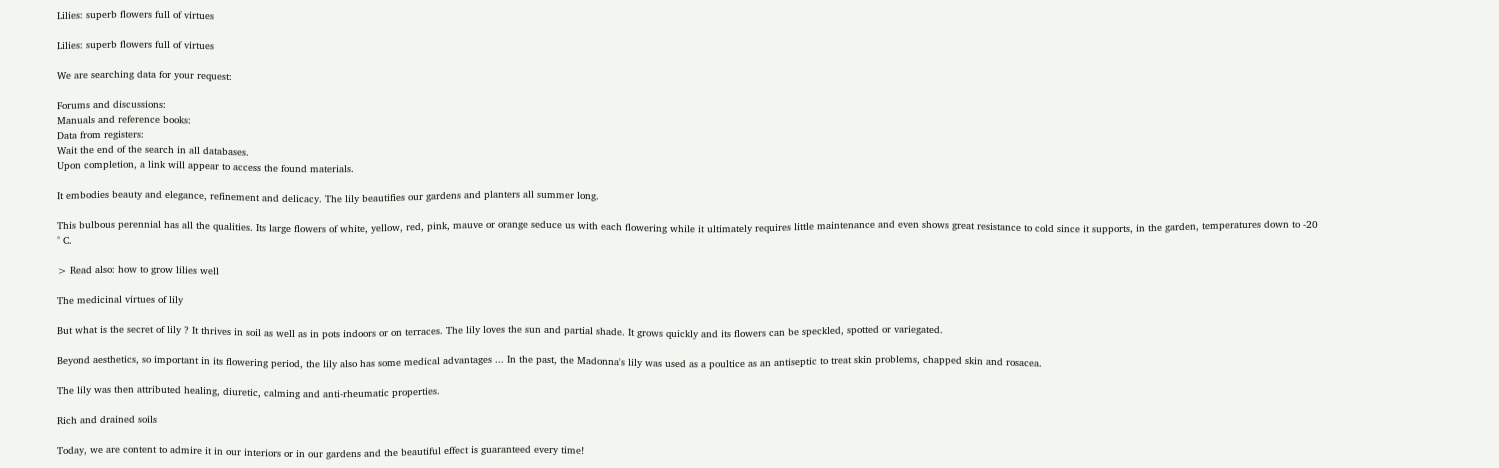Lilies: superb flowers full of virtues

Lilies: superb flowers full of virtues

We are searching data for your request:

Forums and discussions:
Manuals and reference books:
Data from registers:
Wait the end of the search in all databases.
Upon completion, a link will appear to access the found materials.

It embodies beauty and elegance, refinement and delicacy. The lily beautifies our gardens and planters all summer long.

This bulbous perennial has all the qualities. Its large flowers of white, yellow, red, pink, mauve or orange seduce us with each flowering while it ultimately requires little maintenance and even shows great resistance to cold since it supports, in the garden, temperatures down to -20 ° C.

> Read also: how to grow lilies well

The medicinal virtues of lily

But what is the secret of lily ? It thrives in soil as well as in pots indoors or on terraces. The lily loves the sun and partial shade. It grows quickly and its flowers can be speckled, spotted or variegated.

Beyond aesthetics, so important in its flowering period, the lily also has some medical advantages ... In the past, the Madonna's lily was used as a poultice as an antiseptic to treat skin problems, chapped skin and rosacea.

The lily was then attributed healing, diuretic, calming and anti-rheumatic properties.

Rich and drained soils

Today, we are content to admire it in our interiors or in our gardens and the beautiful effect is guaranteed every time!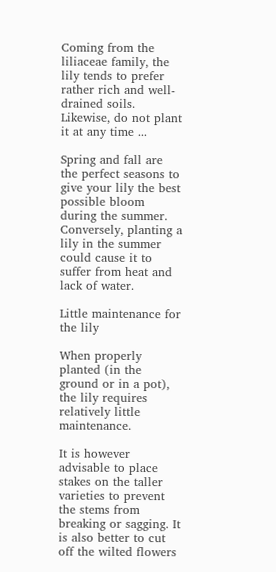Coming from the liliaceae family, the lily tends to prefer rather rich and well-drained soils. Likewise, do not plant it at any time ...

Spring and fall are the perfect seasons to give your lily the best possible bloom during the summer. Conversely, planting a lily in the summer could cause it to suffer from heat and lack of water.

Little maintenance for the lily

When properly planted (in the ground or in a pot), the lily requires relatively little maintenance.

It is however advisable to place stakes on the taller varieties to prevent the stems from breaking or sagging. It is also better to cut off the wilted flowers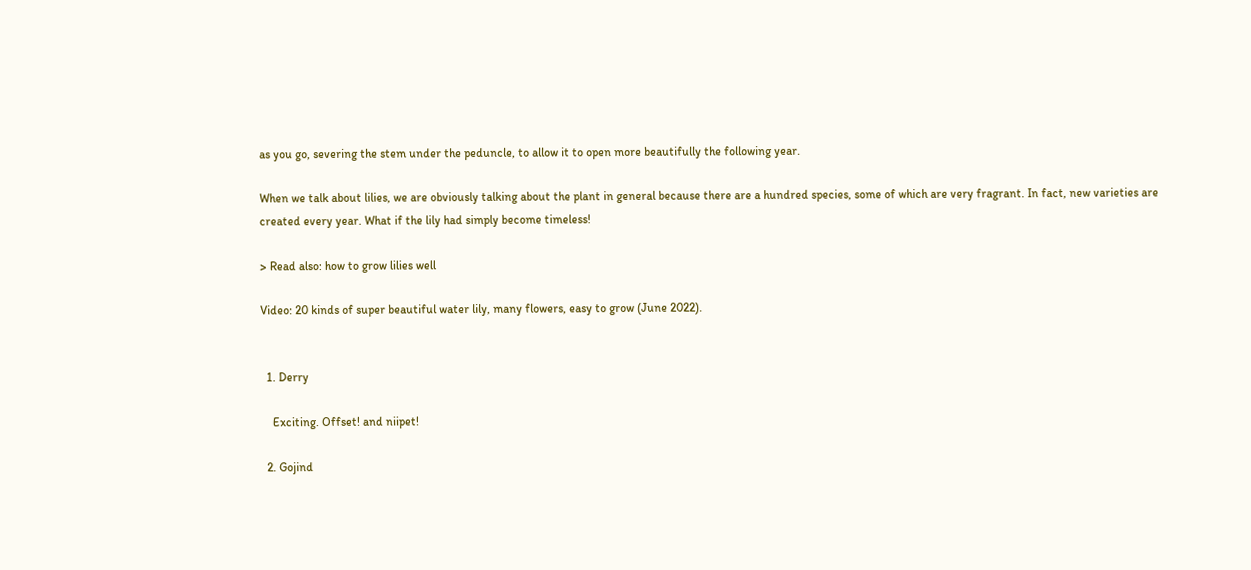as you go, severing the stem under the peduncle, to allow it to open more beautifully the following year.

When we talk about lilies, we are obviously talking about the plant in general because there are a hundred species, some of which are very fragrant. In fact, new varieties are created every year. What if the lily had simply become timeless!

> Read also: how to grow lilies well

Video: 20 kinds of super beautiful water lily, many flowers, easy to grow (June 2022).


  1. Derry

    Exciting. Offset! and niipet!

  2. Gojind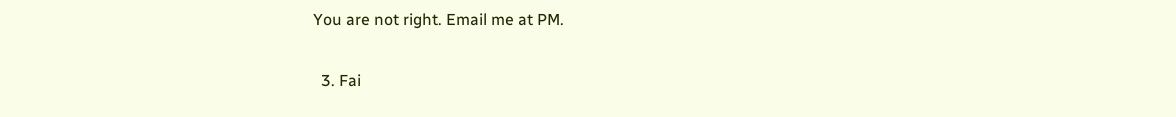You are not right. Email me at PM.

  3. Fai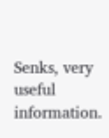Senks, very useful information.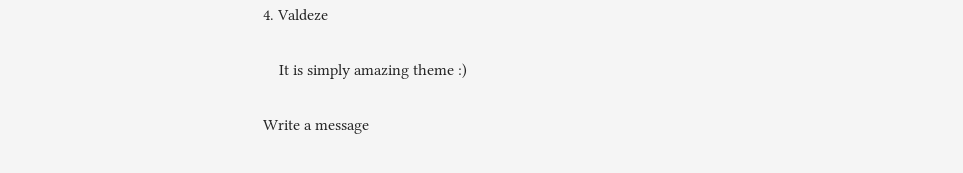4. Valdeze

    It is simply amazing theme :)

Write a message